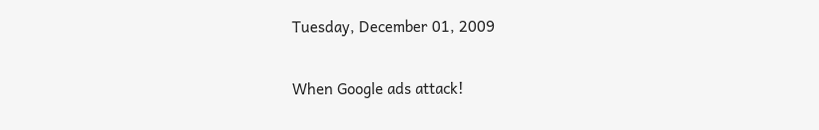Tuesday, December 01, 2009

When Google ads attack!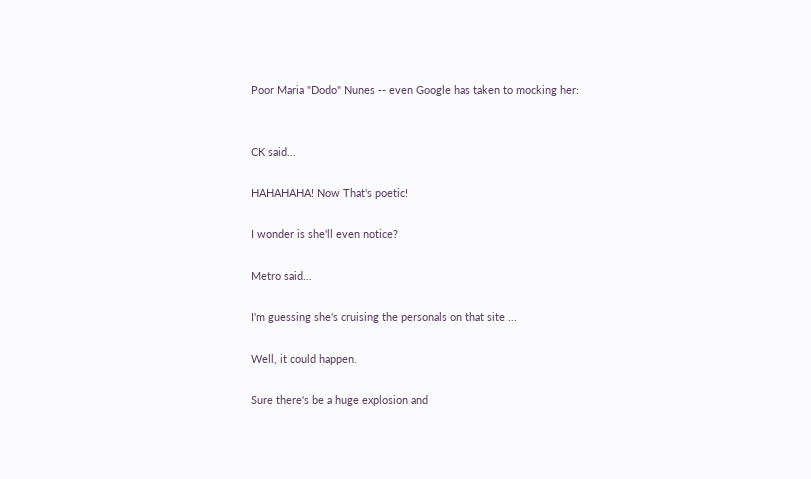Poor Maria "Dodo" Nunes -- even Google has taken to mocking her:


CK said...

HAHAHAHA! Now That's poetic!

I wonder is she'll even notice?

Metro said...

I'm guessing she's cruising the personals on that site ...

Well, it could happen.

Sure there's be a huge explosion and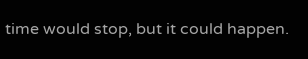time would stop, but it could happen.